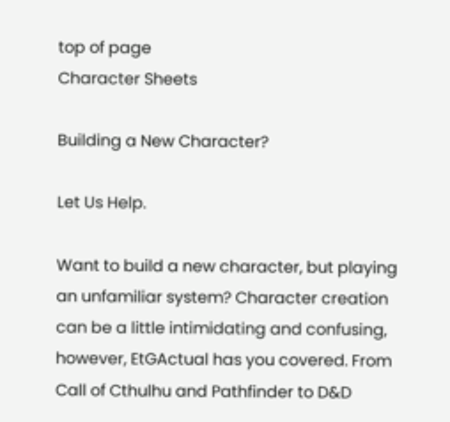top of page
Character Sheets

Building a New Character?

Let Us Help.

Want to build a new character, but playing an unfamiliar system? Character creation can be a little intimidating and confusing, however, EtGActual has you covered. From Call of Cthulhu and Pathfinder to D&D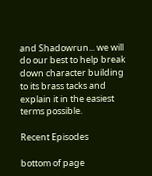and Shadowrun... we will do our best to help break down character building to its brass tacks and explain it in the easiest terms possible.

Recent Episodes

bottom of page